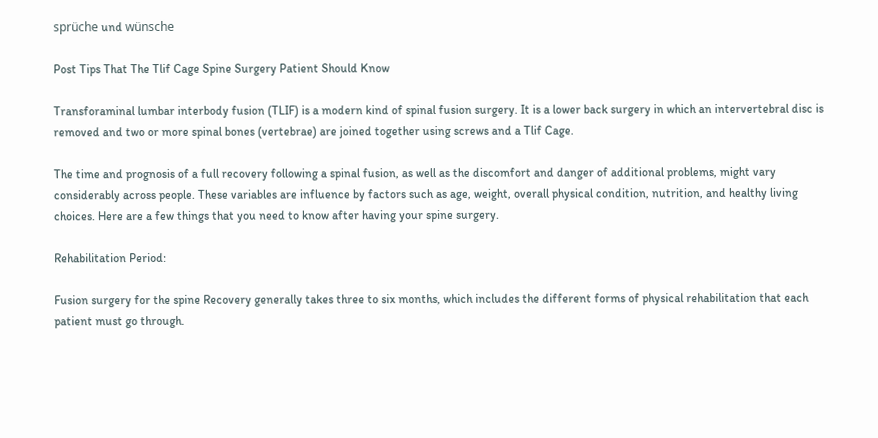sprüche und wünsche

Post Tips That The Tlif Cage Spine Surgery Patient Should Know

Transforaminal lumbar interbody fusion (TLIF) is a modern kind of spinal fusion surgery. It is a lower back surgery in which an intervertebral disc is removed and two or more spinal bones (vertebrae) are joined together using screws and a Tlif Cage.

The time and prognosis of a full recovery following a spinal fusion, as well as the discomfort and danger of additional problems, might vary considerably across people. These variables are influence by factors such as age, weight, overall physical condition, nutrition, and healthy living choices. Here are a few things that you need to know after having your spine surgery.

Rehabilitation Period:

Fusion surgery for the spine Recovery generally takes three to six months, which includes the different forms of physical rehabilitation that each patient must go through.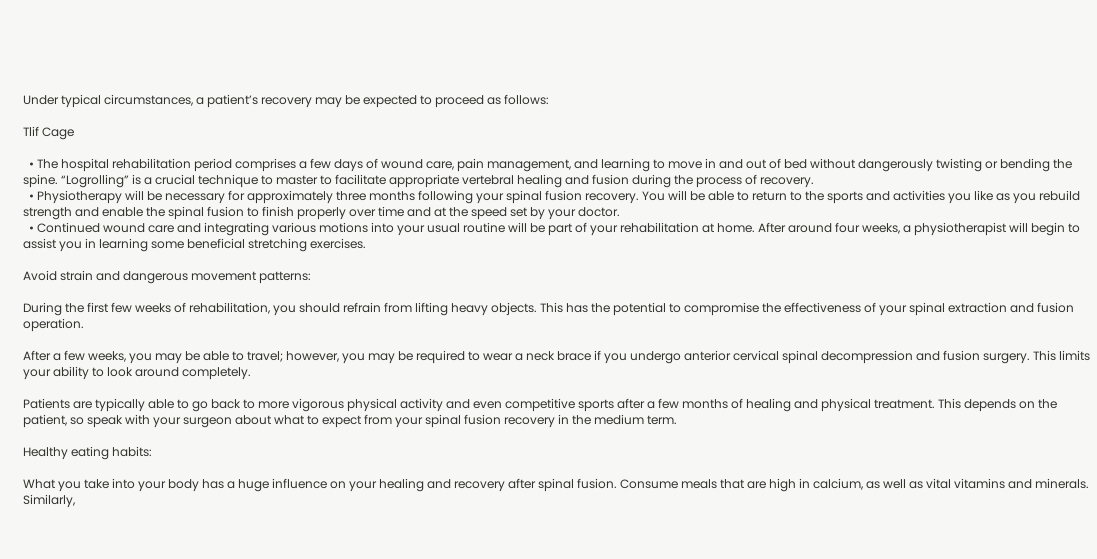Under typical circumstances, a patient’s recovery may be expected to proceed as follows:

Tlif Cage

  • The hospital rehabilitation period comprises a few days of wound care, pain management, and learning to move in and out of bed without dangerously twisting or bending the spine. “Logrolling” is a crucial technique to master to facilitate appropriate vertebral healing and fusion during the process of recovery.
  • Physiotherapy will be necessary for approximately three months following your spinal fusion recovery. You will be able to return to the sports and activities you like as you rebuild strength and enable the spinal fusion to finish properly over time and at the speed set by your doctor.
  • Continued wound care and integrating various motions into your usual routine will be part of your rehabilitation at home. After around four weeks, a physiotherapist will begin to assist you in learning some beneficial stretching exercises.

Avoid strain and dangerous movement patterns:

During the first few weeks of rehabilitation, you should refrain from lifting heavy objects. This has the potential to compromise the effectiveness of your spinal extraction and fusion operation.

After a few weeks, you may be able to travel; however, you may be required to wear a neck brace if you undergo anterior cervical spinal decompression and fusion surgery. This limits your ability to look around completely.

Patients are typically able to go back to more vigorous physical activity and even competitive sports after a few months of healing and physical treatment. This depends on the patient, so speak with your surgeon about what to expect from your spinal fusion recovery in the medium term.

Healthy eating habits:

What you take into your body has a huge influence on your healing and recovery after spinal fusion. Consume meals that are high in calcium, as well as vital vitamins and minerals. Similarly,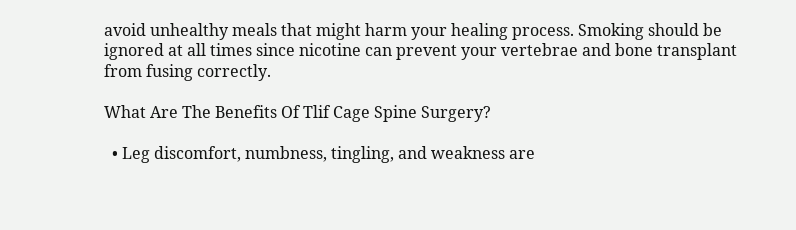avoid unhealthy meals that might harm your healing process. Smoking should be ignored at all times since nicotine can prevent your vertebrae and bone transplant from fusing correctly.

What Are The Benefits Of Tlif Cage Spine Surgery?

  • Leg discomfort, numbness, tingling, and weakness are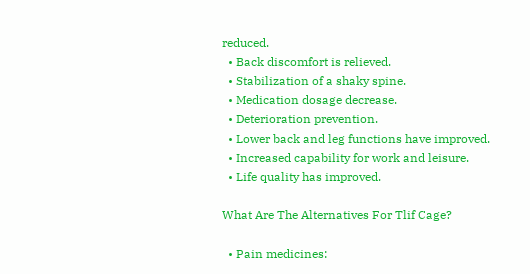reduced.
  • Back discomfort is relieved.
  • Stabilization of a shaky spine.
  • Medication dosage decrease.
  • Deterioration prevention.
  • Lower back and leg functions have improved.
  • Increased capability for work and leisure.
  • Life quality has improved.

What Are The Alternatives For Tlif Cage?

  • Pain medicines: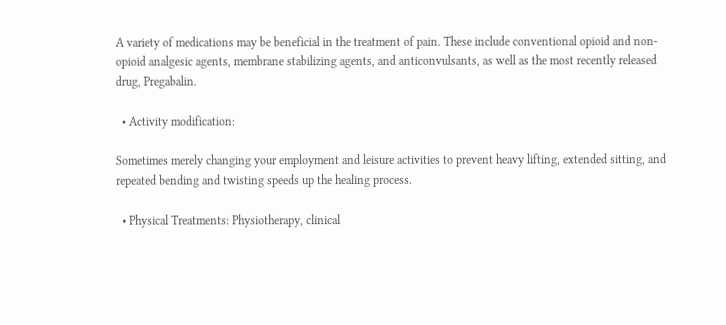A variety of medications may be beneficial in the treatment of pain. These include conventional opioid and non-opioid analgesic agents, membrane stabilizing agents, and anticonvulsants, as well as the most recently released drug, Pregabalin.

  • Activity modification:

Sometimes merely changing your employment and leisure activities to prevent heavy lifting, extended sitting, and repeated bending and twisting speeds up the healing process.

  • Physical Treatments: Physiotherapy, clinical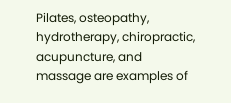Pilates, osteopathy, hydrotherapy, chiropractic, acupuncture, and massage are examples of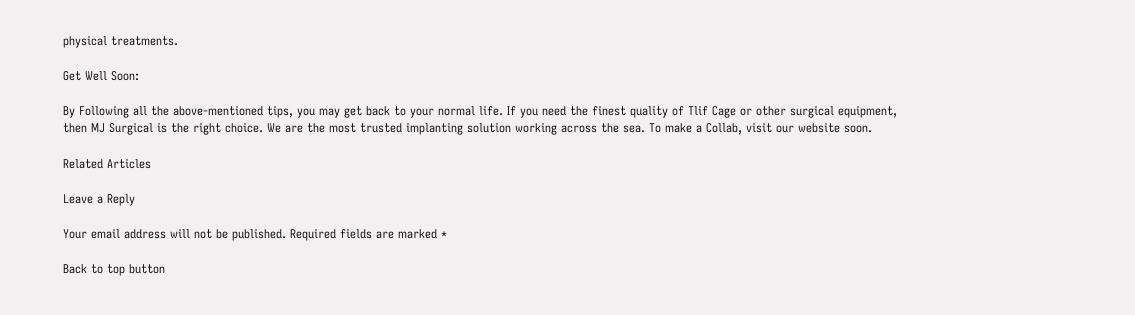physical treatments.

Get Well Soon:

By Following all the above-mentioned tips, you may get back to your normal life. If you need the finest quality of Tlif Cage or other surgical equipment, then MJ Surgical is the right choice. We are the most trusted implanting solution working across the sea. To make a Collab, visit our website soon.

Related Articles

Leave a Reply

Your email address will not be published. Required fields are marked *

Back to top button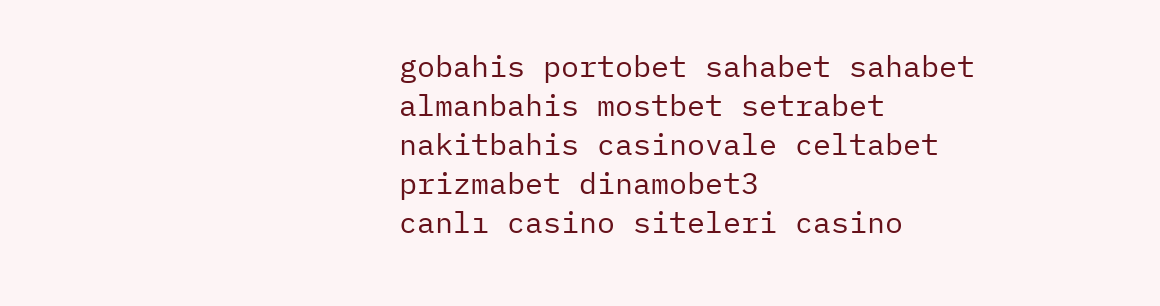gobahis portobet sahabet sahabet almanbahis mostbet setrabet nakitbahis casinovale celtabet prizmabet dinamobet3
canlı casino siteleri casino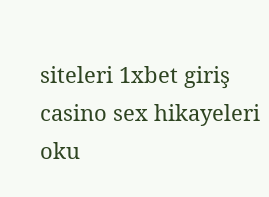siteleri 1xbet giriş casino sex hikayeleri oku